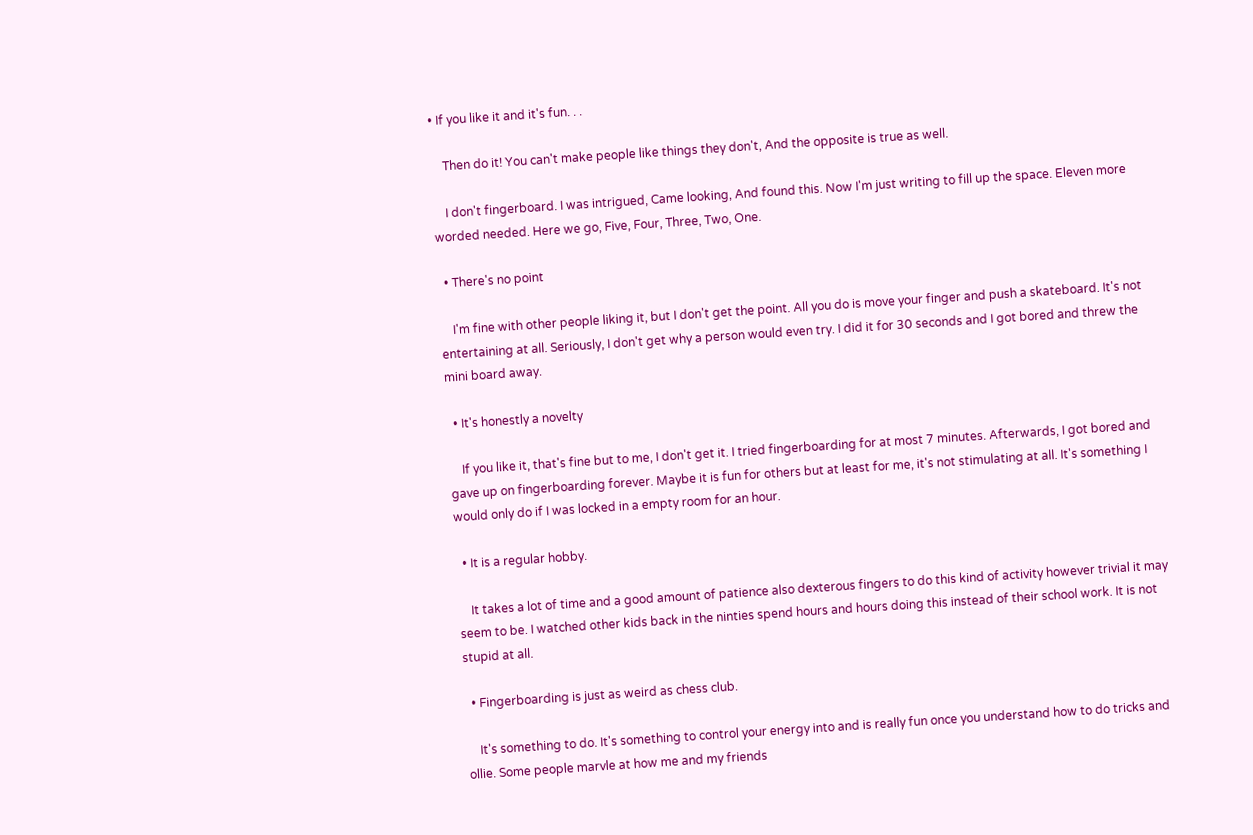• If you like it and it's fun. . .

    Then do it! You can't make people like things they don't, And the opposite is true as well.

    I don't fingerboard. I was intrigued, Came looking, And found this. Now I'm just writing to fill up the space. Eleven more worded needed. Here we go, Five, Four, Three, Two, One.

  • There's no point

    I'm fine with other people liking it, but I don't get the point. All you do is move your finger and push a skateboard. It's not entertaining at all. Seriously, I don't get why a person would even try. I did it for 30 seconds and I got bored and threw the mini board away.

  • It's honestly a novelty

    If you like it, that's fine but to me, I don't get it. I tried fingerboarding for at most 7 minutes. Afterwards, I got bored and gave up on fingerboarding forever. Maybe it is fun for others but at least for me, it's not stimulating at all. It's something I would only do if I was locked in a empty room for an hour.

  • It is a regular hobby.

    It takes a lot of time and a good amount of patience also dexterous fingers to do this kind of activity however trivial it may seem to be. I watched other kids back in the ninties spend hours and hours doing this instead of their school work. It is not stupid at all.

  • Fingerboarding is just as weird as chess club.

    It's something to do. It's something to control your energy into and is really fun once you understand how to do tricks and ollie. Some people marvle at how me and my friends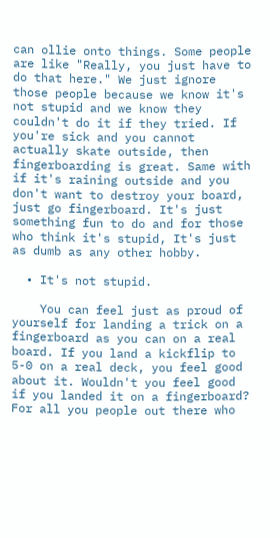can ollie onto things. Some people are like "Really, you just have to do that here." We just ignore those people because we know it's not stupid and we know they couldn't do it if they tried. If you're sick and you cannot actually skate outside, then fingerboarding is great. Same with if it's raining outside and you don't want to destroy your board, just go fingerboard. It's just something fun to do and for those who think it's stupid, It's just as dumb as any other hobby.

  • It's not stupid.

    You can feel just as proud of yourself for landing a trick on a fingerboard as you can on a real board. If you land a kickflip to 5-0 on a real deck, you feel good about it. Wouldn't you feel good if you landed it on a fingerboard? For all you people out there who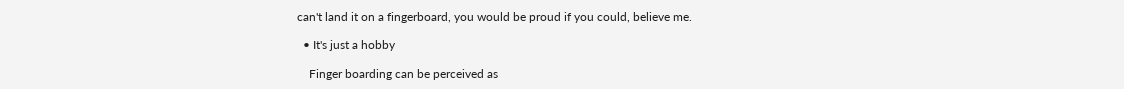can't land it on a fingerboard, you would be proud if you could, believe me.

  • It's just a hobby

    Finger boarding can be perceived as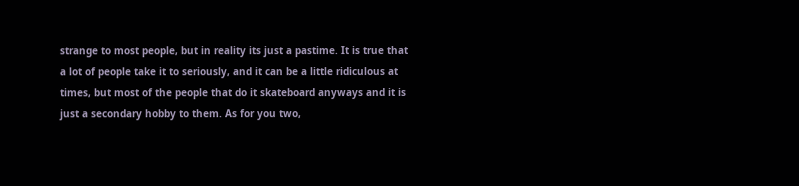strange to most people, but in reality its just a pastime. It is true that a lot of people take it to seriously, and it can be a little ridiculous at times, but most of the people that do it skateboard anyways and it is just a secondary hobby to them. As for you two,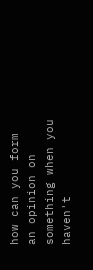how can you form an opinion on something when you haven't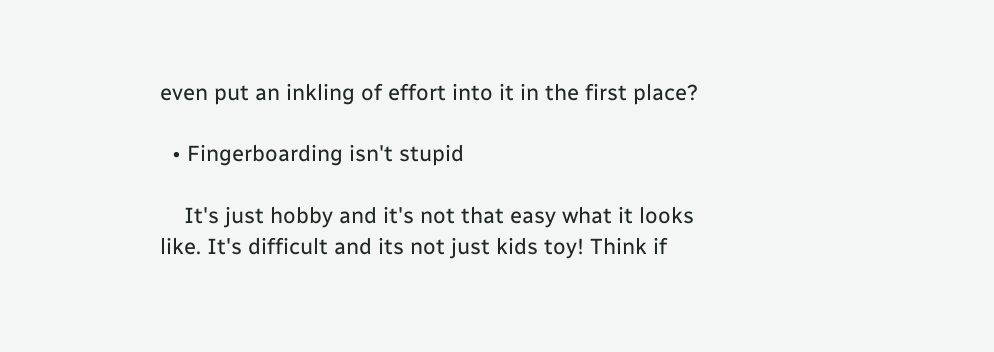even put an inkling of effort into it in the first place?

  • Fingerboarding isn't stupid

    It's just hobby and it's not that easy what it looks like. It's difficult and its not just kids toy! Think if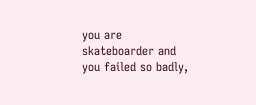you are skateboarder and you failed so badly,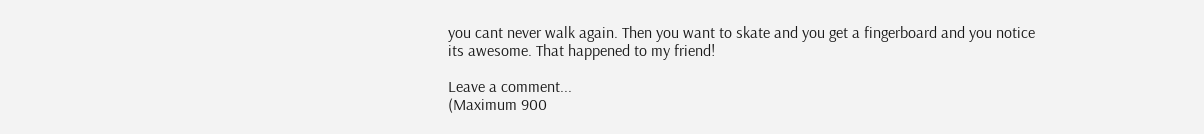you cant never walk again. Then you want to skate and you get a fingerboard and you notice its awesome. That happened to my friend!

Leave a comment...
(Maximum 900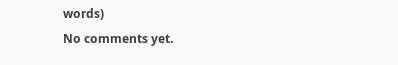words)
No comments yet.